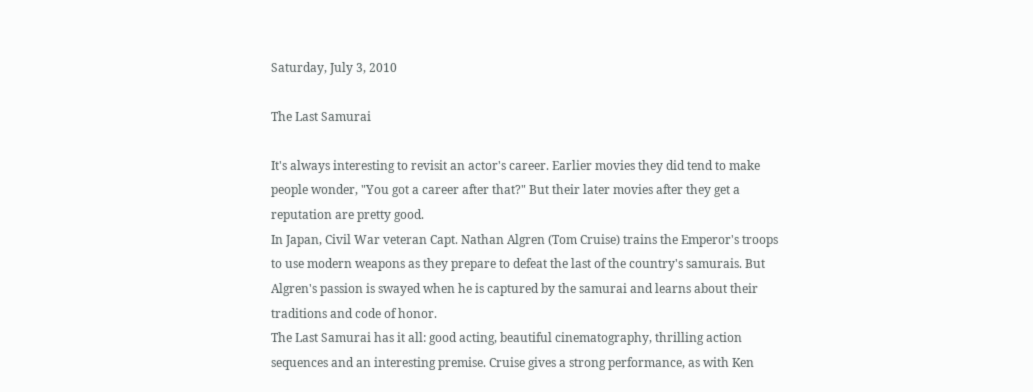Saturday, July 3, 2010

The Last Samurai

It's always interesting to revisit an actor's career. Earlier movies they did tend to make people wonder, "You got a career after that?" But their later movies after they get a reputation are pretty good.
In Japan, Civil War veteran Capt. Nathan Algren (Tom Cruise) trains the Emperor's troops to use modern weapons as they prepare to defeat the last of the country's samurais. But Algren's passion is swayed when he is captured by the samurai and learns about their traditions and code of honor.
The Last Samurai has it all: good acting, beautiful cinematography, thrilling action sequences and an interesting premise. Cruise gives a strong performance, as with Ken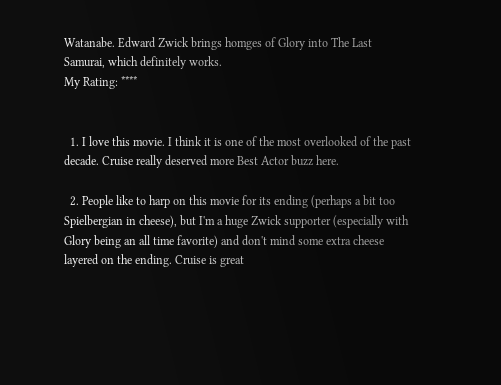Watanabe. Edward Zwick brings homges of Glory into The Last Samurai, which definitely works.
My Rating: ****


  1. I love this movie. I think it is one of the most overlooked of the past decade. Cruise really deserved more Best Actor buzz here.

  2. People like to harp on this movie for its ending (perhaps a bit too Spielbergian in cheese), but I'm a huge Zwick supporter (especially with Glory being an all time favorite) and don't mind some extra cheese layered on the ending. Cruise is great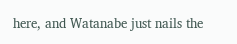here, and Watanabe just nails the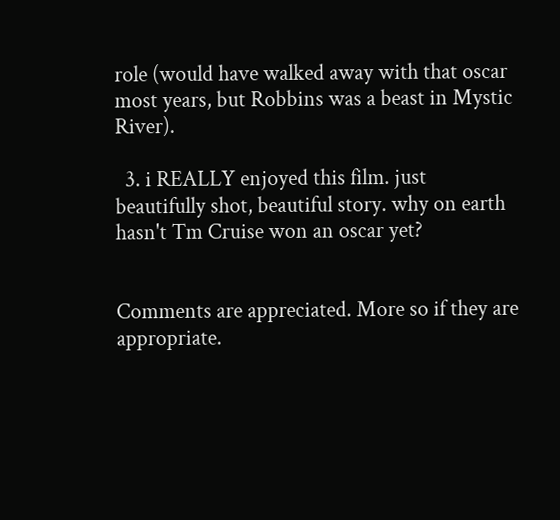role (would have walked away with that oscar most years, but Robbins was a beast in Mystic River).

  3. i REALLY enjoyed this film. just beautifully shot, beautiful story. why on earth hasn't Tm Cruise won an oscar yet?


Comments are appreciated. More so if they are appropriate.